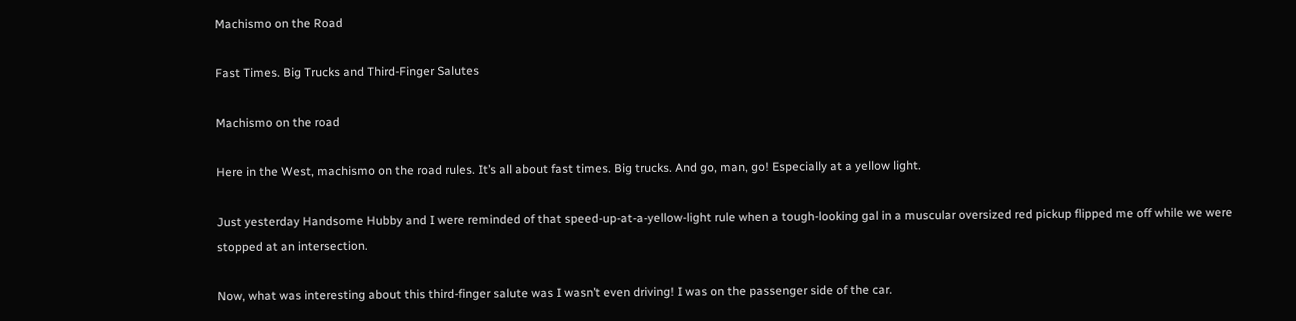Machismo on the Road

Fast Times. Big Trucks and Third-Finger Salutes

Machismo on the road

Here in the West, machismo on the road rules. It’s all about fast times. Big trucks. And go, man, go! Especially at a yellow light.

Just yesterday Handsome Hubby and I were reminded of that speed-up-at-a-yellow-light rule when a tough-looking gal in a muscular oversized red pickup flipped me off while we were stopped at an intersection.

Now, what was interesting about this third-finger salute was I wasn’t even driving! I was on the passenger side of the car.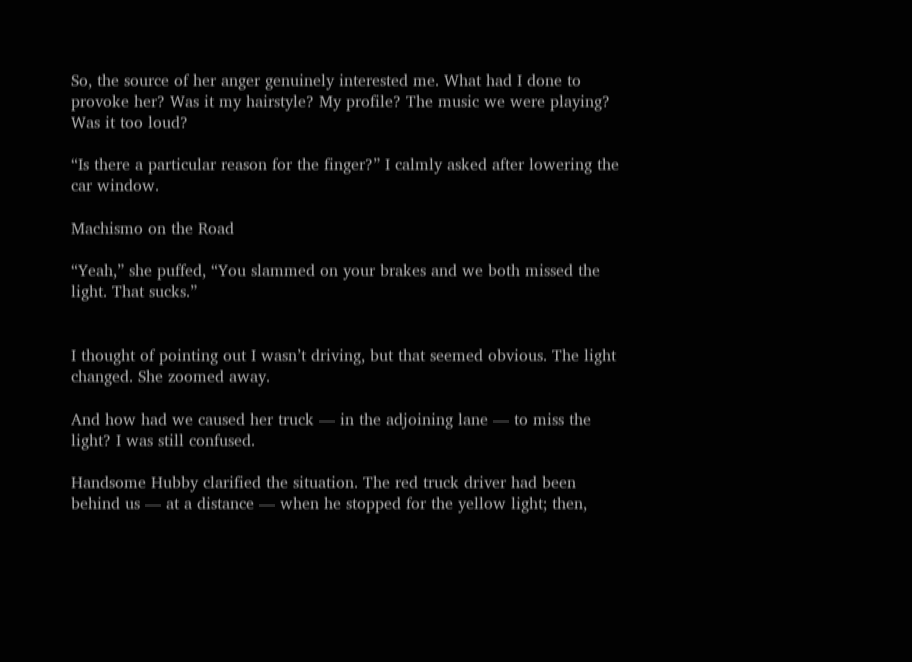So, the source of her anger genuinely interested me. What had I done to provoke her? Was it my hairstyle? My profile? The music we were playing? Was it too loud?

“Is there a particular reason for the finger?” I calmly asked after lowering the car window.

Machismo on the Road

“Yeah,” she puffed, “You slammed on your brakes and we both missed the light. That sucks.”


I thought of pointing out I wasn’t driving, but that seemed obvious. The light changed. She zoomed away.

And how had we caused her truck — in the adjoining lane — to miss the light? I was still confused.

Handsome Hubby clarified the situation. The red truck driver had been behind us — at a distance — when he stopped for the yellow light; then,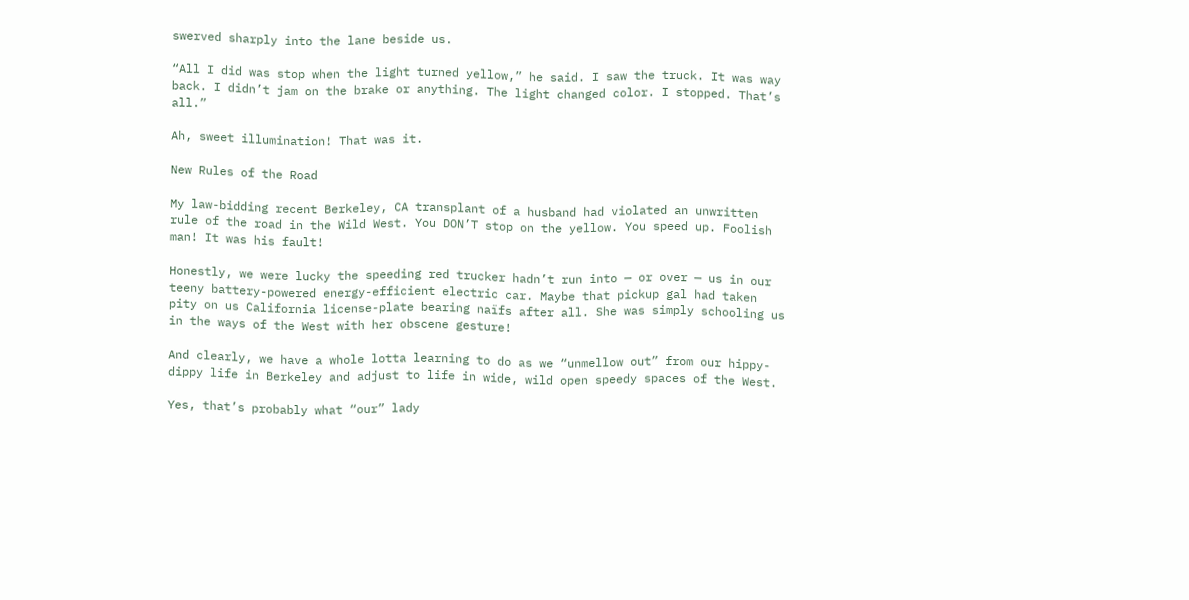swerved sharply into the lane beside us.

“All I did was stop when the light turned yellow,” he said. I saw the truck. It was way back. I didn’t jam on the brake or anything. The light changed color. I stopped. That’s all.”

Ah, sweet illumination! That was it.

New Rules of the Road

My law-bidding recent Berkeley, CA transplant of a husband had violated an unwritten rule of the road in the Wild West. You DON’T stop on the yellow. You speed up. Foolish man! It was his fault!

Honestly, we were lucky the speeding red trucker hadn’t run into — or over — us in our teeny battery-powered energy-efficient electric car. Maybe that pickup gal had taken pity on us California license-plate bearing naïfs after all. She was simply schooling us in the ways of the West with her obscene gesture!

And clearly, we have a whole lotta learning to do as we “unmellow out” from our hippy-dippy life in Berkeley and adjust to life in wide, wild open speedy spaces of the West.

Yes, that’s probably what “our” lady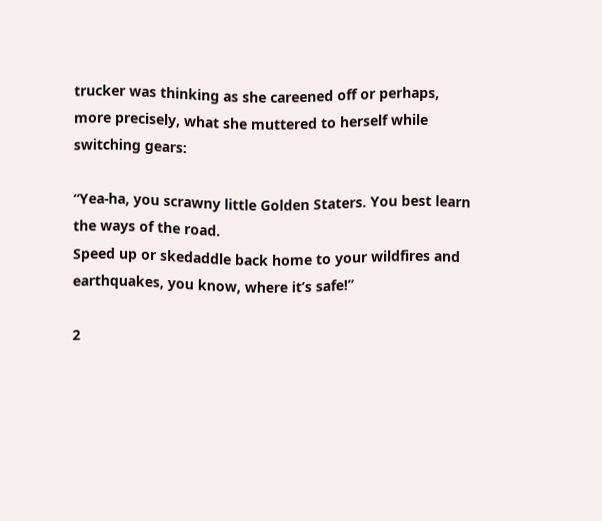trucker was thinking as she careened off or perhaps, more precisely, what she muttered to herself while switching gears:

“Yea-ha, you scrawny little Golden Staters. You best learn the ways of the road.
Speed up or skedaddle back home to your wildfires and earthquakes, you know, where it’s safe!”

2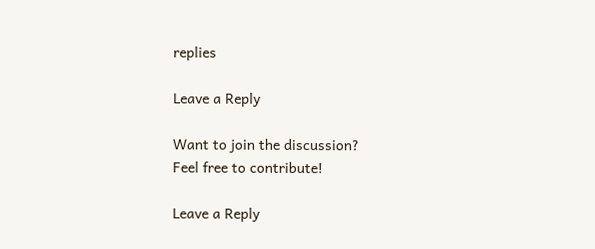replies

Leave a Reply

Want to join the discussion?
Feel free to contribute!

Leave a Reply